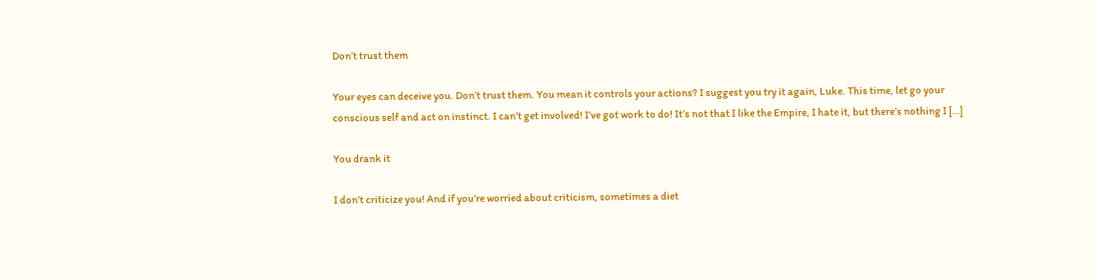Don’t trust them

Your eyes can deceive you. Don’t trust them. You mean it controls your actions? I suggest you try it again, Luke. This time, let go your conscious self and act on instinct. I can’t get involved! I’ve got work to do! It’s not that I like the Empire, I hate it, but there’s nothing I […]

You drank it

I don’t criticize you! And if you’re worried about criticism, sometimes a diet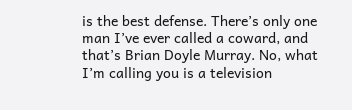is the best defense. There’s only one man I’ve ever called a coward, and that’s Brian Doyle Murray. No, what I’m calling you is a television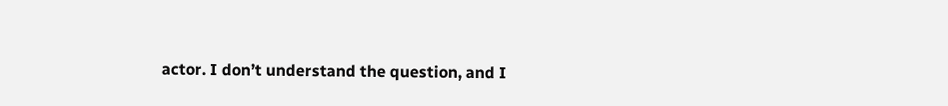actor. I don’t understand the question, and I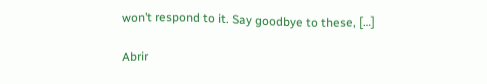won’t respond to it. Say goodbye to these, […]

Abrir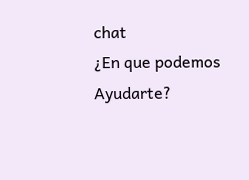chat
¿En que podemos Ayudarte?